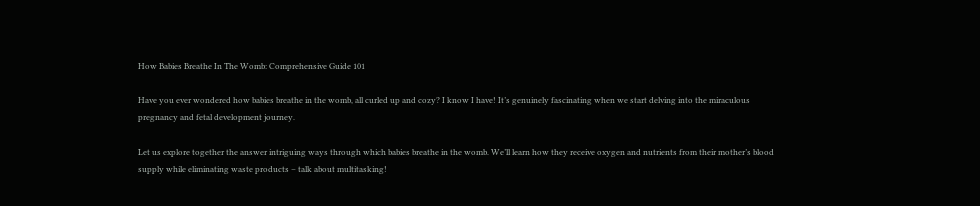How Babies Breathe In The Womb: Comprehensive Guide 101

Have you ever wondered how babies breathe in the womb, all curled up and cozy? I know I have! It’s genuinely fascinating when we start delving into the miraculous pregnancy and fetal development journey.

Let us explore together the answer intriguing ways through which babies breathe in the womb. We’ll learn how they receive oxygen and nutrients from their mother’s blood supply while eliminating waste products – talk about multitasking!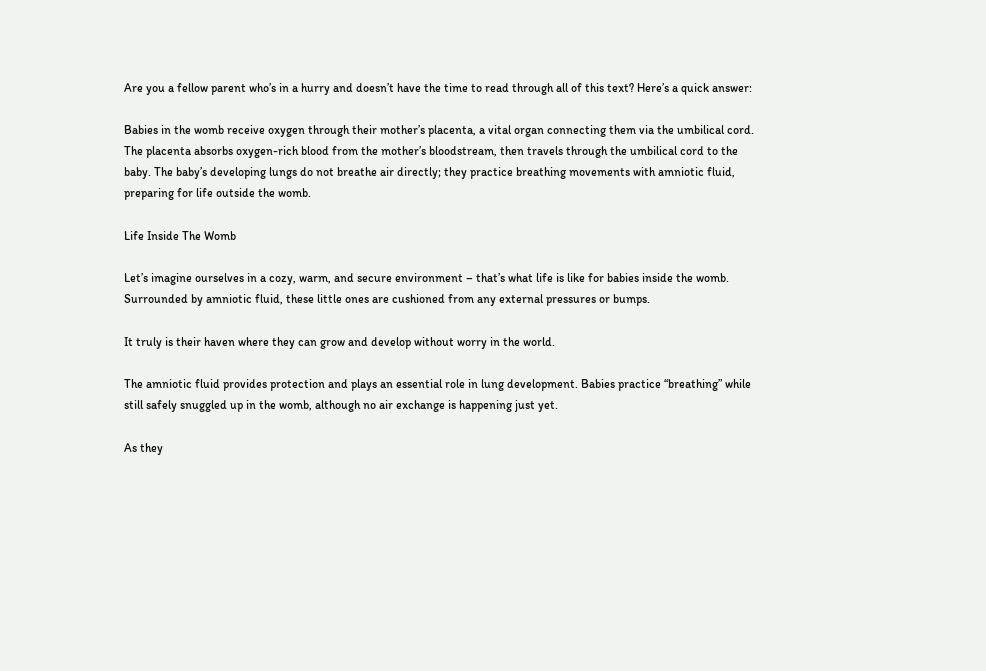Are you a fellow parent who’s in a hurry and doesn’t have the time to read through all of this text? Here’s a quick answer:

Babies in the womb receive oxygen through their mother’s placenta, a vital organ connecting them via the umbilical cord. The placenta absorbs oxygen-rich blood from the mother’s bloodstream, then travels through the umbilical cord to the baby. The baby’s developing lungs do not breathe air directly; they practice breathing movements with amniotic fluid, preparing for life outside the womb.

Life Inside The Womb

Let’s imagine ourselves in a cozy, warm, and secure environment – that’s what life is like for babies inside the womb. Surrounded by amniotic fluid, these little ones are cushioned from any external pressures or bumps.

It truly is their haven where they can grow and develop without worry in the world.

The amniotic fluid provides protection and plays an essential role in lung development. Babies practice “breathing” while still safely snuggled up in the womb, although no air exchange is happening just yet.

As they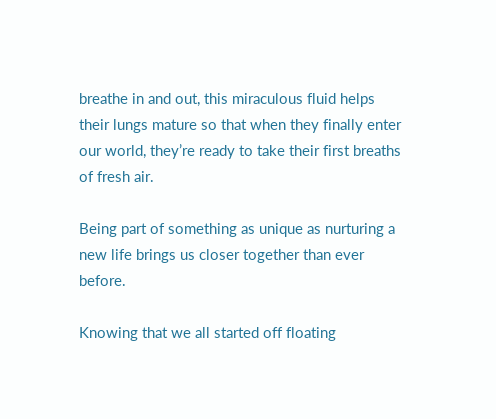breathe in and out, this miraculous fluid helps their lungs mature so that when they finally enter our world, they’re ready to take their first breaths of fresh air.

Being part of something as unique as nurturing a new life brings us closer together than ever before.

Knowing that we all started off floating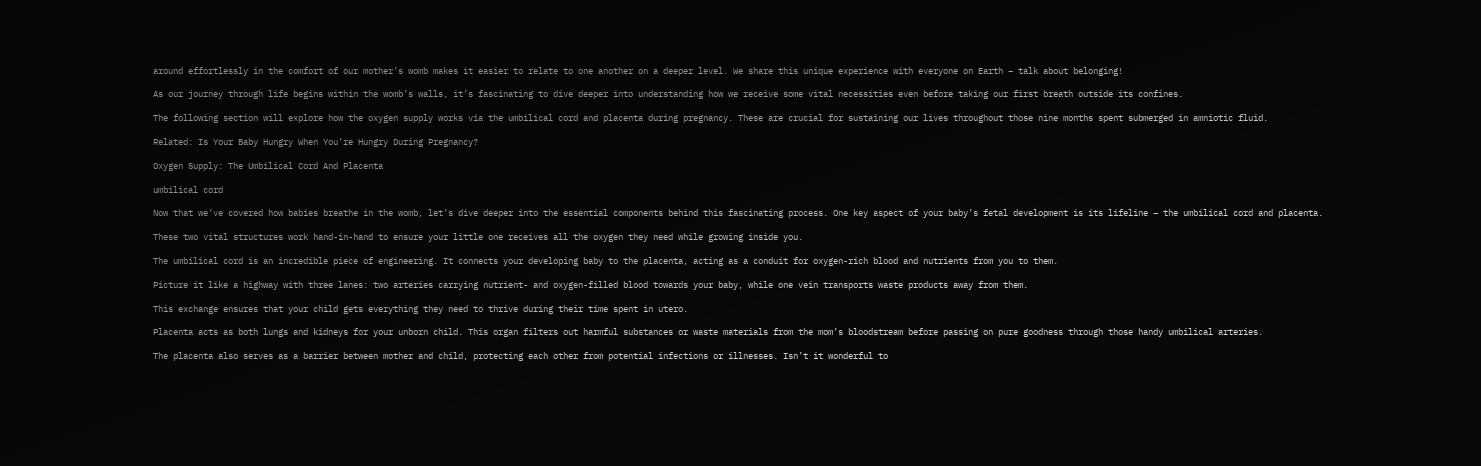around effortlessly in the comfort of our mother’s womb makes it easier to relate to one another on a deeper level. We share this unique experience with everyone on Earth – talk about belonging!

As our journey through life begins within the womb’s walls, it’s fascinating to dive deeper into understanding how we receive some vital necessities even before taking our first breath outside its confines.

The following section will explore how the oxygen supply works via the umbilical cord and placenta during pregnancy. These are crucial for sustaining our lives throughout those nine months spent submerged in amniotic fluid.

Related: Is Your Baby Hungry When You’re Hungry During Pregnancy?

Oxygen Supply: The Umbilical Cord And Placenta

umbilical cord

Now that we’ve covered how babies breathe in the womb, let’s dive deeper into the essential components behind this fascinating process. One key aspect of your baby’s fetal development is its lifeline – the umbilical cord and placenta.

These two vital structures work hand-in-hand to ensure your little one receives all the oxygen they need while growing inside you.

The umbilical cord is an incredible piece of engineering. It connects your developing baby to the placenta, acting as a conduit for oxygen-rich blood and nutrients from you to them.

Picture it like a highway with three lanes: two arteries carrying nutrient- and oxygen-filled blood towards your baby, while one vein transports waste products away from them.

This exchange ensures that your child gets everything they need to thrive during their time spent in utero.

Placenta acts as both lungs and kidneys for your unborn child. This organ filters out harmful substances or waste materials from the mom’s bloodstream before passing on pure goodness through those handy umbilical arteries.

The placenta also serves as a barrier between mother and child, protecting each other from potential infections or illnesses. Isn’t it wonderful to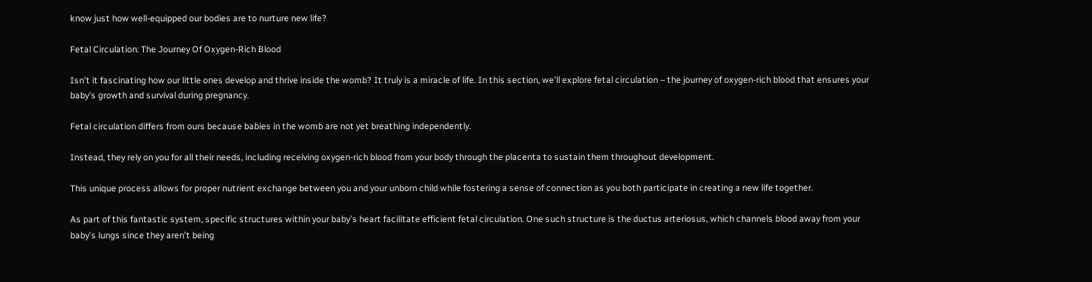know just how well-equipped our bodies are to nurture new life?

Fetal Circulation: The Journey Of Oxygen-Rich Blood

Isn’t it fascinating how our little ones develop and thrive inside the womb? It truly is a miracle of life. In this section, we’ll explore fetal circulation – the journey of oxygen-rich blood that ensures your baby’s growth and survival during pregnancy.

Fetal circulation differs from ours because babies in the womb are not yet breathing independently.

Instead, they rely on you for all their needs, including receiving oxygen-rich blood from your body through the placenta to sustain them throughout development.

This unique process allows for proper nutrient exchange between you and your unborn child while fostering a sense of connection as you both participate in creating a new life together.

As part of this fantastic system, specific structures within your baby’s heart facilitate efficient fetal circulation. One such structure is the ductus arteriosus, which channels blood away from your baby’s lungs since they aren’t being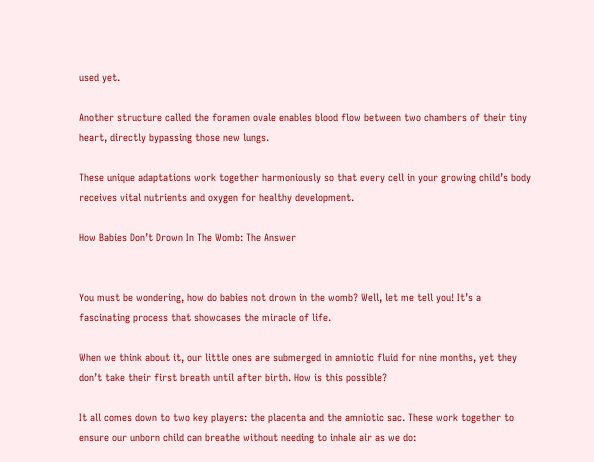used yet.

Another structure called the foramen ovale enables blood flow between two chambers of their tiny heart, directly bypassing those new lungs.

These unique adaptations work together harmoniously so that every cell in your growing child’s body receives vital nutrients and oxygen for healthy development.

How Babies Don’t Drown In The Womb: The Answer


You must be wondering, how do babies not drown in the womb? Well, let me tell you! It’s a fascinating process that showcases the miracle of life.

When we think about it, our little ones are submerged in amniotic fluid for nine months, yet they don’t take their first breath until after birth. How is this possible?

It all comes down to two key players: the placenta and the amniotic sac. These work together to ensure our unborn child can breathe without needing to inhale air as we do: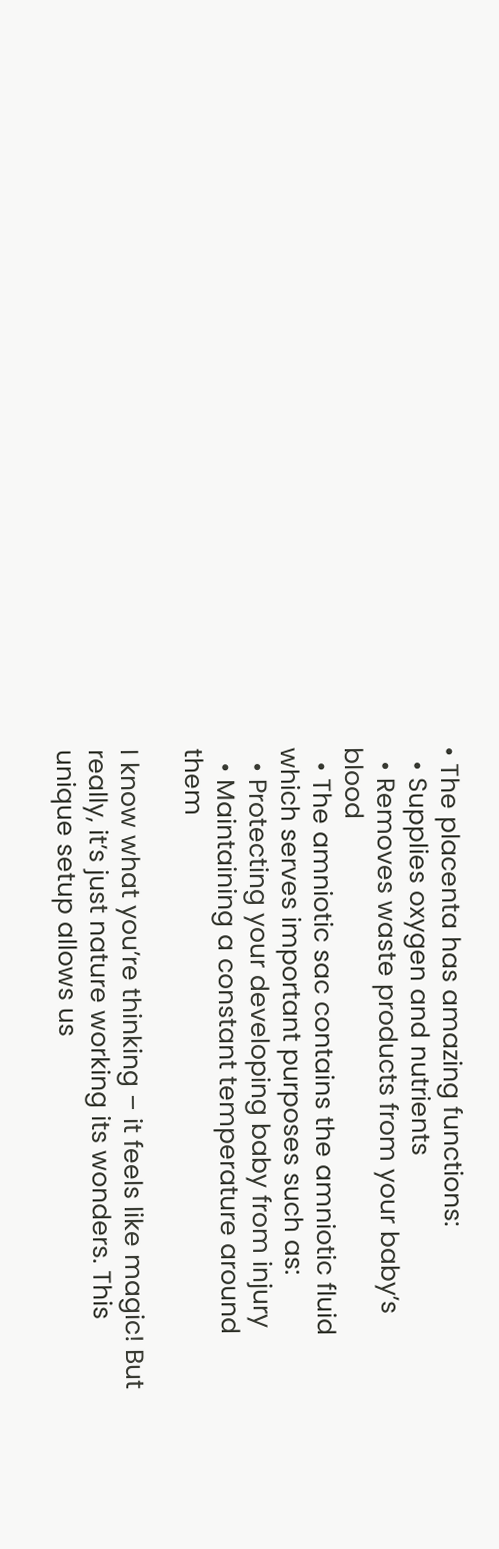• The placenta has amazing functions:
  • Supplies oxygen and nutrients
  • Removes waste products from your baby’s blood
  • The amniotic sac contains the amniotic fluid which serves important purposes such as:
  • Protecting your developing baby from injury
  • Maintaining a constant temperature around them

I know what you’re thinking – it feels like magic! But really, it’s just nature working its wonders. This unique setup allows us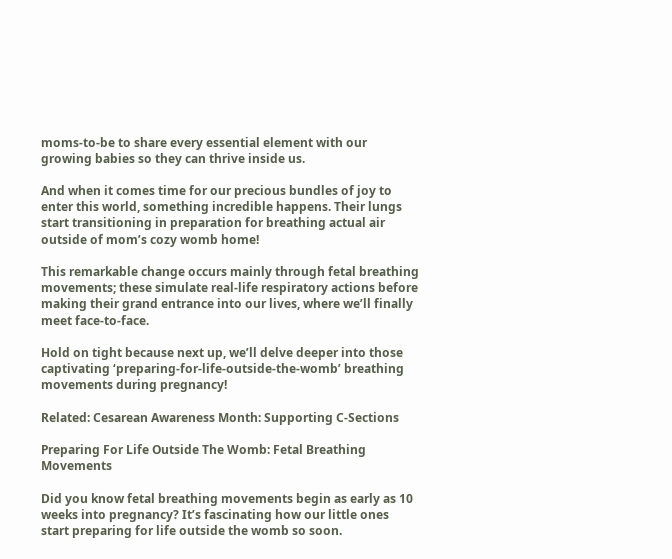moms-to-be to share every essential element with our growing babies so they can thrive inside us.

And when it comes time for our precious bundles of joy to enter this world, something incredible happens. Their lungs start transitioning in preparation for breathing actual air outside of mom’s cozy womb home!

This remarkable change occurs mainly through fetal breathing movements; these simulate real-life respiratory actions before making their grand entrance into our lives, where we’ll finally meet face-to-face.

Hold on tight because next up, we’ll delve deeper into those captivating ‘preparing-for-life-outside-the-womb’ breathing movements during pregnancy!

Related: Cesarean Awareness Month: Supporting C-Sections

Preparing For Life Outside The Womb: Fetal Breathing Movements

Did you know fetal breathing movements begin as early as 10 weeks into pregnancy? It’s fascinating how our little ones start preparing for life outside the womb so soon.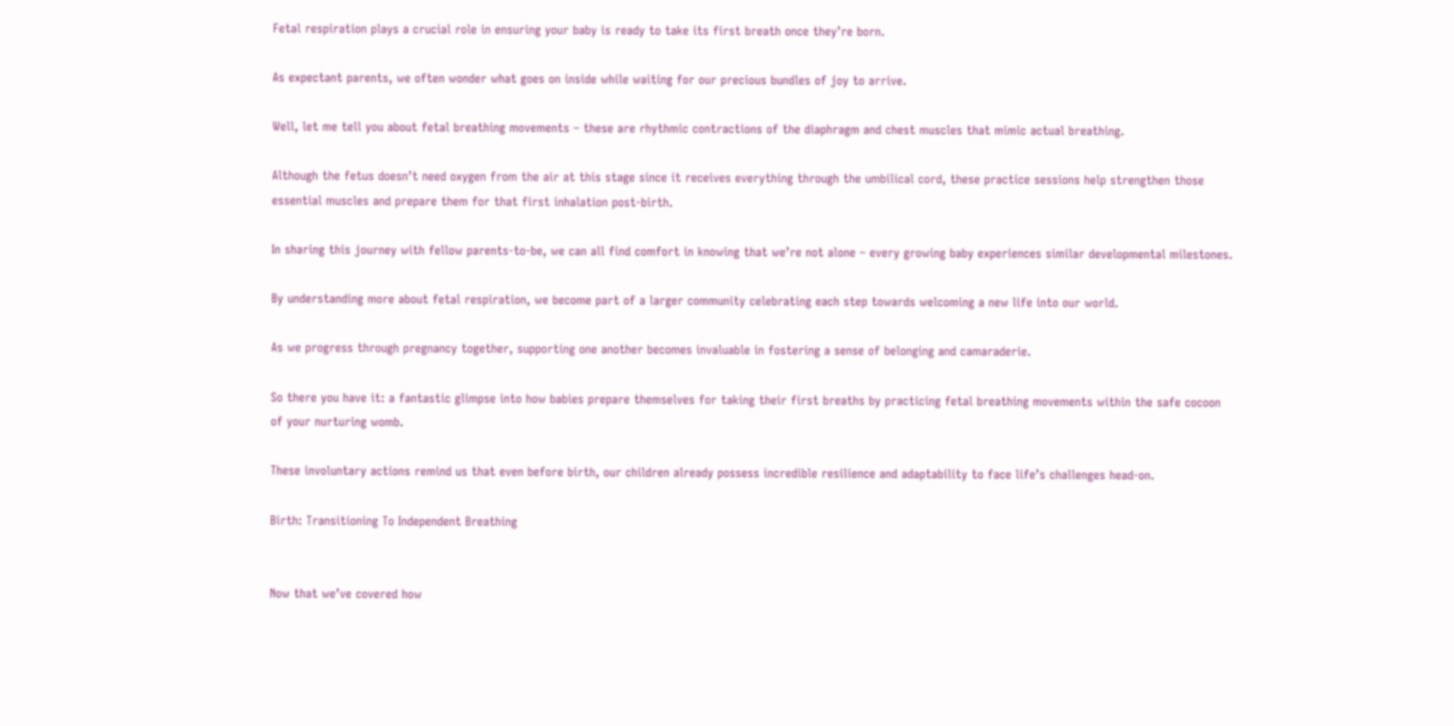Fetal respiration plays a crucial role in ensuring your baby is ready to take its first breath once they’re born.

As expectant parents, we often wonder what goes on inside while waiting for our precious bundles of joy to arrive.

Well, let me tell you about fetal breathing movements – these are rhythmic contractions of the diaphragm and chest muscles that mimic actual breathing.

Although the fetus doesn’t need oxygen from the air at this stage since it receives everything through the umbilical cord, these practice sessions help strengthen those essential muscles and prepare them for that first inhalation post-birth.

In sharing this journey with fellow parents-to-be, we can all find comfort in knowing that we’re not alone – every growing baby experiences similar developmental milestones.

By understanding more about fetal respiration, we become part of a larger community celebrating each step towards welcoming a new life into our world.

As we progress through pregnancy together, supporting one another becomes invaluable in fostering a sense of belonging and camaraderie.

So there you have it: a fantastic glimpse into how babies prepare themselves for taking their first breaths by practicing fetal breathing movements within the safe cocoon of your nurturing womb.

These involuntary actions remind us that even before birth, our children already possess incredible resilience and adaptability to face life’s challenges head-on.

Birth: Transitioning To Independent Breathing


Now that we’ve covered how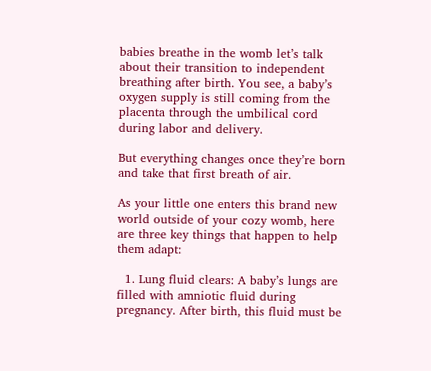babies breathe in the womb let’s talk about their transition to independent breathing after birth. You see, a baby’s oxygen supply is still coming from the placenta through the umbilical cord during labor and delivery.

But everything changes once they’re born and take that first breath of air.

As your little one enters this brand new world outside of your cozy womb, here are three key things that happen to help them adapt:

  1. Lung fluid clears: A baby’s lungs are filled with amniotic fluid during pregnancy. After birth, this fluid must be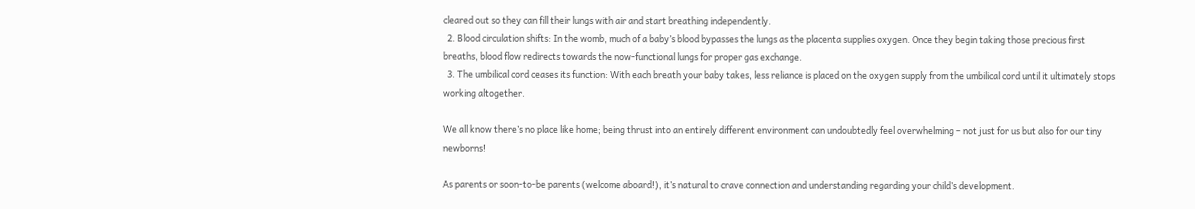cleared out so they can fill their lungs with air and start breathing independently.
  2. Blood circulation shifts: In the womb, much of a baby’s blood bypasses the lungs as the placenta supplies oxygen. Once they begin taking those precious first breaths, blood flow redirects towards the now-functional lungs for proper gas exchange.
  3. The umbilical cord ceases its function: With each breath your baby takes, less reliance is placed on the oxygen supply from the umbilical cord until it ultimately stops working altogether.

We all know there’s no place like home; being thrust into an entirely different environment can undoubtedly feel overwhelming – not just for us but also for our tiny newborns!

As parents or soon-to-be parents (welcome aboard!), it’s natural to crave connection and understanding regarding your child’s development.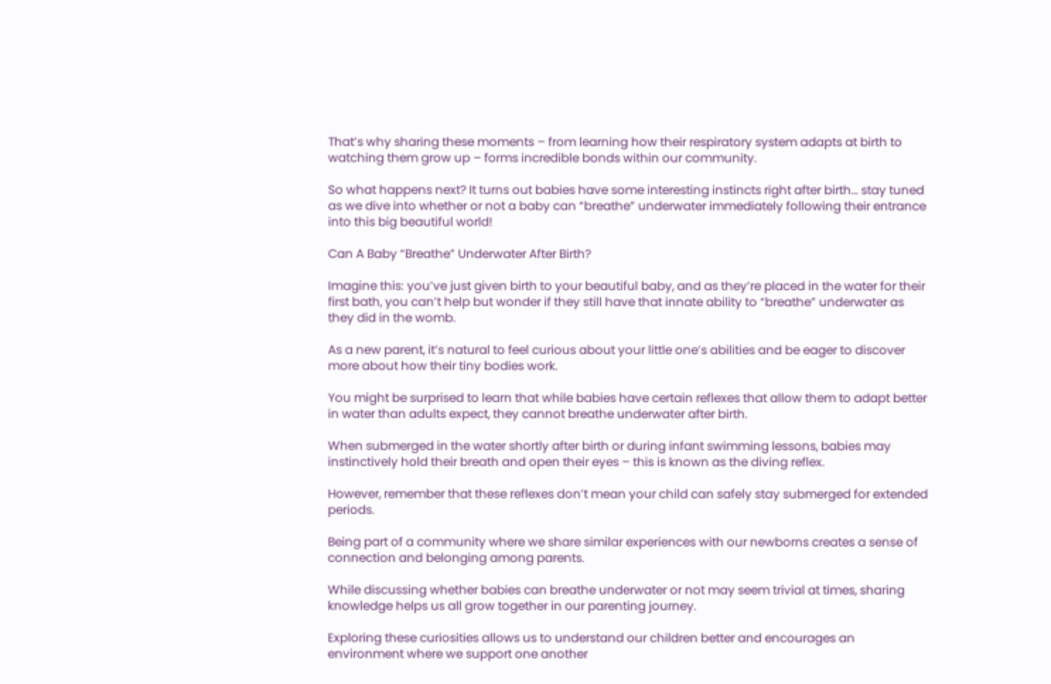That’s why sharing these moments – from learning how their respiratory system adapts at birth to watching them grow up – forms incredible bonds within our community.

So what happens next? It turns out babies have some interesting instincts right after birth… stay tuned as we dive into whether or not a baby can “breathe” underwater immediately following their entrance into this big beautiful world!

Can A Baby “Breathe” Underwater After Birth?

Imagine this: you’ve just given birth to your beautiful baby, and as they’re placed in the water for their first bath, you can’t help but wonder if they still have that innate ability to “breathe” underwater as they did in the womb.

As a new parent, it’s natural to feel curious about your little one’s abilities and be eager to discover more about how their tiny bodies work.

You might be surprised to learn that while babies have certain reflexes that allow them to adapt better in water than adults expect, they cannot breathe underwater after birth.

When submerged in the water shortly after birth or during infant swimming lessons, babies may instinctively hold their breath and open their eyes – this is known as the diving reflex.

However, remember that these reflexes don’t mean your child can safely stay submerged for extended periods.

Being part of a community where we share similar experiences with our newborns creates a sense of connection and belonging among parents.

While discussing whether babies can breathe underwater or not may seem trivial at times, sharing knowledge helps us all grow together in our parenting journey.

Exploring these curiosities allows us to understand our children better and encourages an environment where we support one another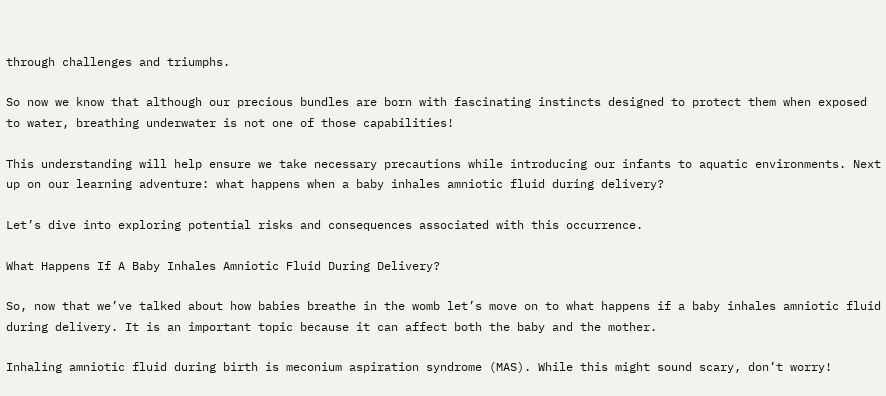through challenges and triumphs.

So now we know that although our precious bundles are born with fascinating instincts designed to protect them when exposed to water, breathing underwater is not one of those capabilities!

This understanding will help ensure we take necessary precautions while introducing our infants to aquatic environments. Next up on our learning adventure: what happens when a baby inhales amniotic fluid during delivery?

Let’s dive into exploring potential risks and consequences associated with this occurrence.

What Happens If A Baby Inhales Amniotic Fluid During Delivery?

So, now that we’ve talked about how babies breathe in the womb let’s move on to what happens if a baby inhales amniotic fluid during delivery. It is an important topic because it can affect both the baby and the mother.

Inhaling amniotic fluid during birth is meconium aspiration syndrome (MAS). While this might sound scary, don’t worry!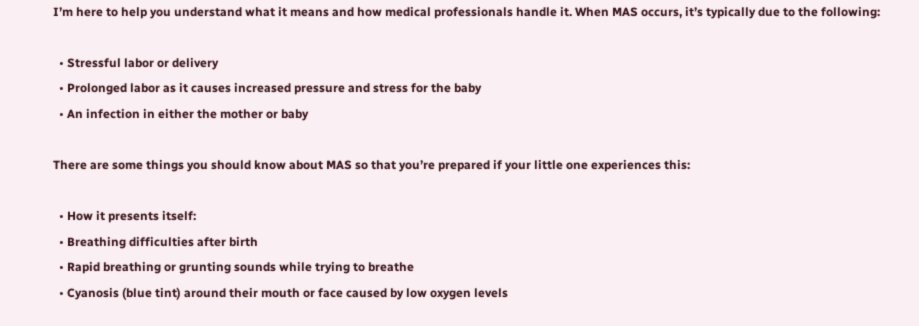I’m here to help you understand what it means and how medical professionals handle it. When MAS occurs, it’s typically due to the following:

  • Stressful labor or delivery
  • Prolonged labor as it causes increased pressure and stress for the baby
  • An infection in either the mother or baby

There are some things you should know about MAS so that you’re prepared if your little one experiences this:

  • How it presents itself:
  • Breathing difficulties after birth
  • Rapid breathing or grunting sounds while trying to breathe
  • Cyanosis (blue tint) around their mouth or face caused by low oxygen levels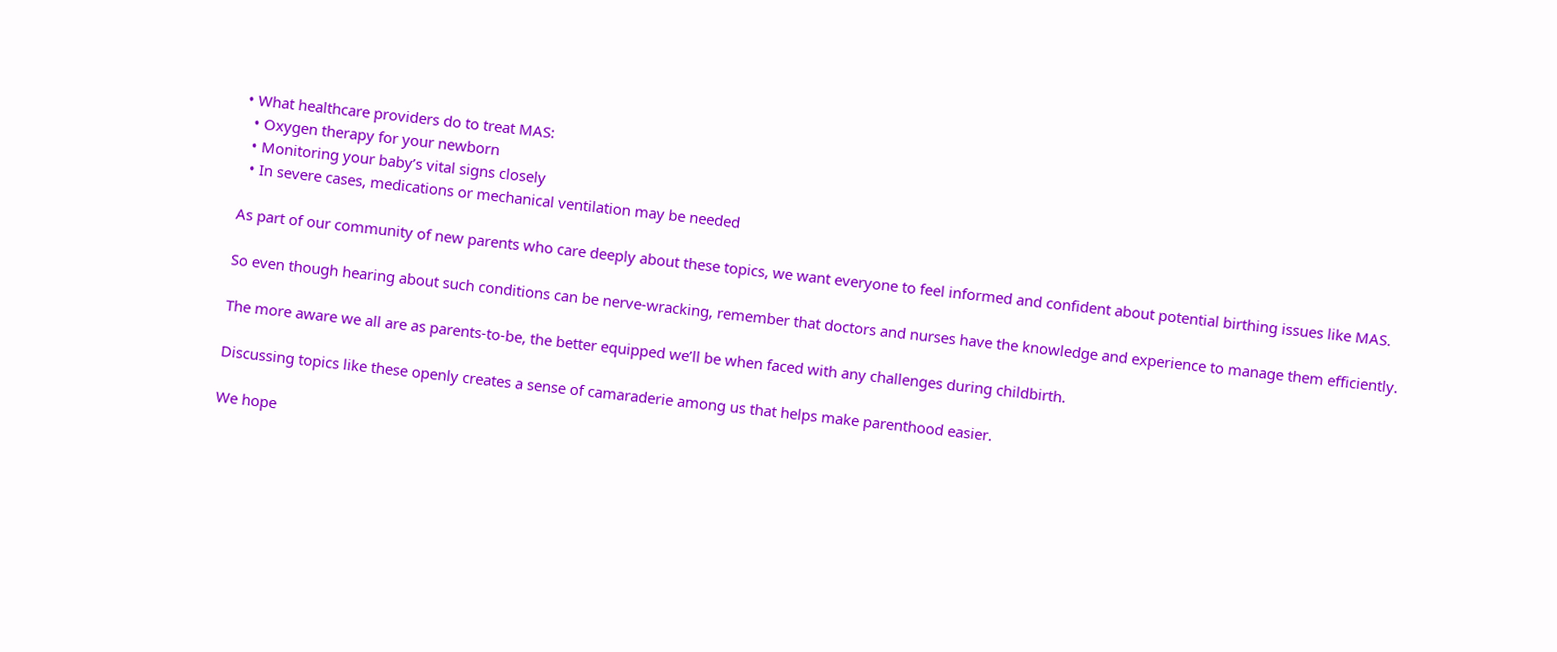• What healthcare providers do to treat MAS:
  • Oxygen therapy for your newborn
  • Monitoring your baby’s vital signs closely
  • In severe cases, medications or mechanical ventilation may be needed

As part of our community of new parents who care deeply about these topics, we want everyone to feel informed and confident about potential birthing issues like MAS.

So even though hearing about such conditions can be nerve-wracking, remember that doctors and nurses have the knowledge and experience to manage them efficiently.

The more aware we all are as parents-to-be, the better equipped we’ll be when faced with any challenges during childbirth.

Discussing topics like these openly creates a sense of camaraderie among us that helps make parenthood easier.

We hope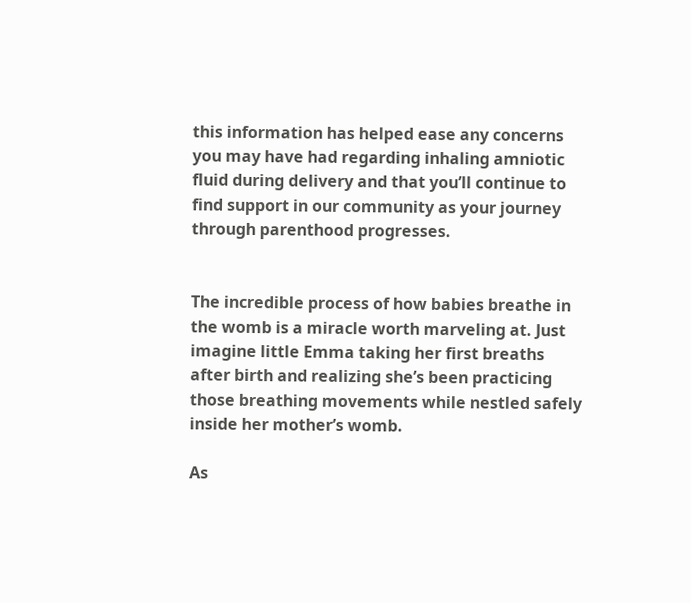this information has helped ease any concerns you may have had regarding inhaling amniotic fluid during delivery and that you’ll continue to find support in our community as your journey through parenthood progresses.


The incredible process of how babies breathe in the womb is a miracle worth marveling at. Just imagine little Emma taking her first breaths after birth and realizing she’s been practicing those breathing movements while nestled safely inside her mother’s womb.

As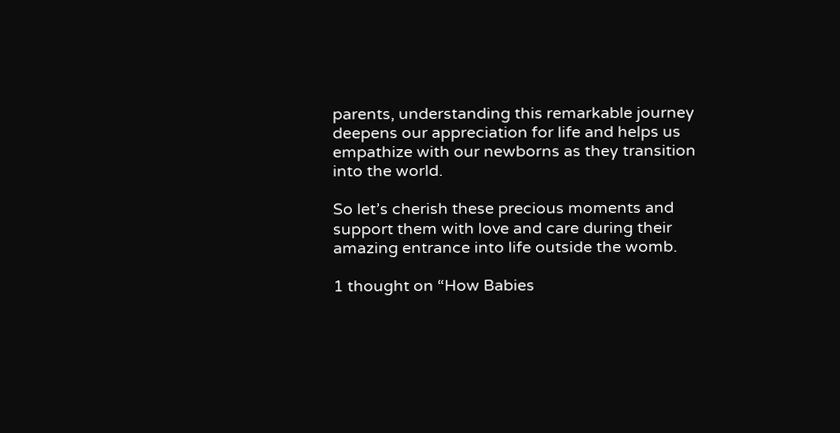parents, understanding this remarkable journey deepens our appreciation for life and helps us empathize with our newborns as they transition into the world.

So let’s cherish these precious moments and support them with love and care during their amazing entrance into life outside the womb.

1 thought on “How Babies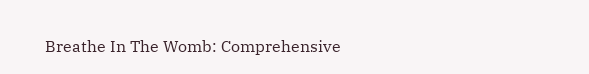Breathe In The Womb: Comprehensive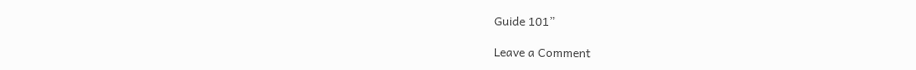Guide 101”

Leave a Comment